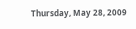Thursday, May 28, 2009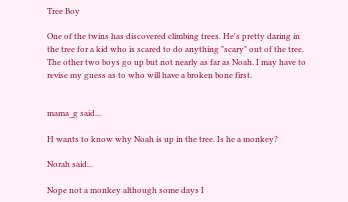Tree Boy

One of the twins has discovered climbing trees. He's pretty daring in the tree for a kid who is scared to do anything "scary" out of the tree. The other two boys go up but not nearly as far as Noah. I may have to revise my guess as to who will have a broken bone first.


mama_g said...

H wants to know why Noah is up in the tree. Is he a monkey?

Norah said...

Nope not a monkey although some days I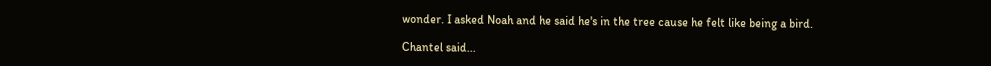wonder. I asked Noah and he said he's in the tree cause he felt like being a bird.

Chantel said...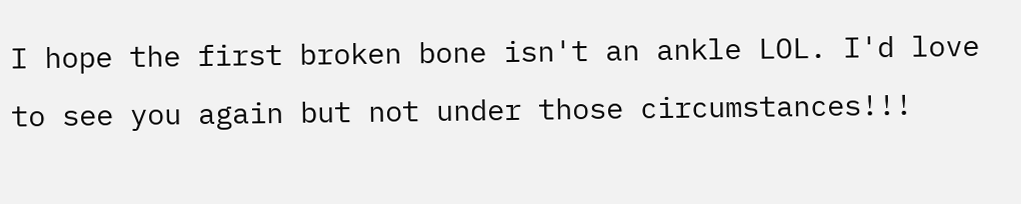I hope the first broken bone isn't an ankle LOL. I'd love to see you again but not under those circumstances!!!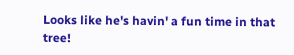Looks like he's havin' a fun time in that tree!